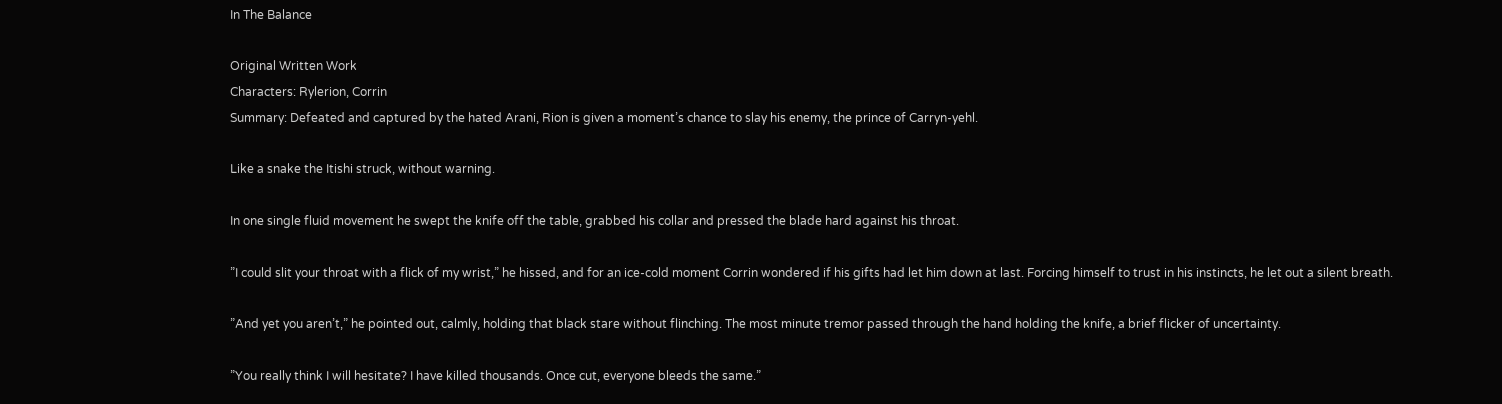In The Balance

Original Written Work
Characters: Rylerion, Corrin
Summary: Defeated and captured by the hated Arani, Rion is given a moment’s chance to slay his enemy, the prince of Carryn-yehl.

Like a snake the Itishi struck, without warning.

In one single fluid movement he swept the knife off the table, grabbed his collar and pressed the blade hard against his throat.

”I could slit your throat with a flick of my wrist,” he hissed, and for an ice-cold moment Corrin wondered if his gifts had let him down at last. Forcing himself to trust in his instincts, he let out a silent breath.

”And yet you aren’t,” he pointed out, calmly, holding that black stare without flinching. The most minute tremor passed through the hand holding the knife, a brief flicker of uncertainty.

”You really think I will hesitate? I have killed thousands. Once cut, everyone bleeds the same.”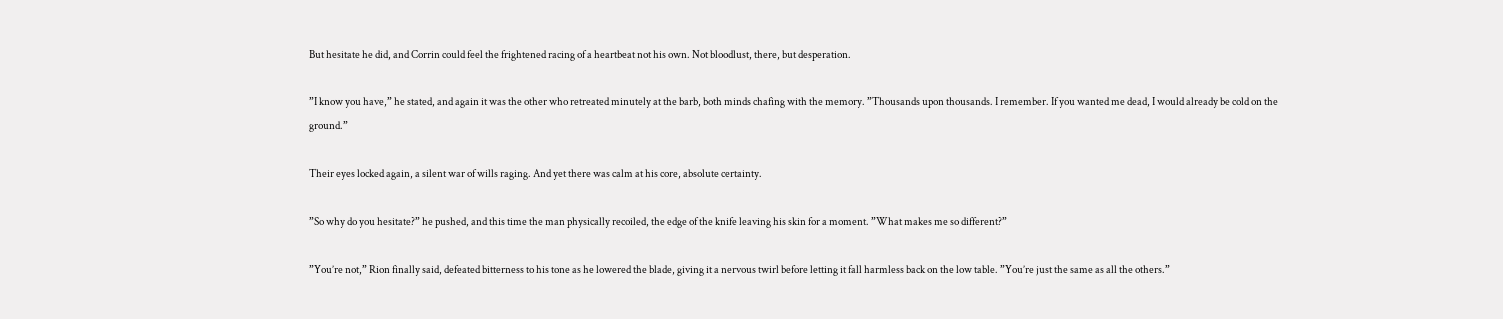But hesitate he did, and Corrin could feel the frightened racing of a heartbeat not his own. Not bloodlust, there, but desperation.

”I know you have,” he stated, and again it was the other who retreated minutely at the barb, both minds chafing with the memory. ”Thousands upon thousands. I remember. If you wanted me dead, I would already be cold on the ground.”

Their eyes locked again, a silent war of wills raging. And yet there was calm at his core, absolute certainty.

”So why do you hesitate?” he pushed, and this time the man physically recoiled, the edge of the knife leaving his skin for a moment. ”What makes me so different?”

”You’re not,” Rion finally said, defeated bitterness to his tone as he lowered the blade, giving it a nervous twirl before letting it fall harmless back on the low table. ”You’re just the same as all the others.”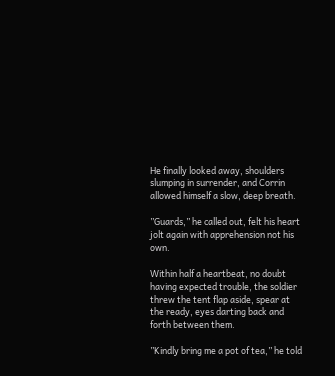He finally looked away, shoulders slumping in surrender, and Corrin allowed himself a slow, deep breath.

”Guards,” he called out, felt his heart jolt again with apprehension not his own.

Within half a heartbeat, no doubt having expected trouble, the soldier threw the tent flap aside, spear at the ready, eyes darting back and forth between them.

”Kindly bring me a pot of tea,” he told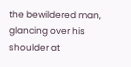the bewildered man, glancing over his shoulder at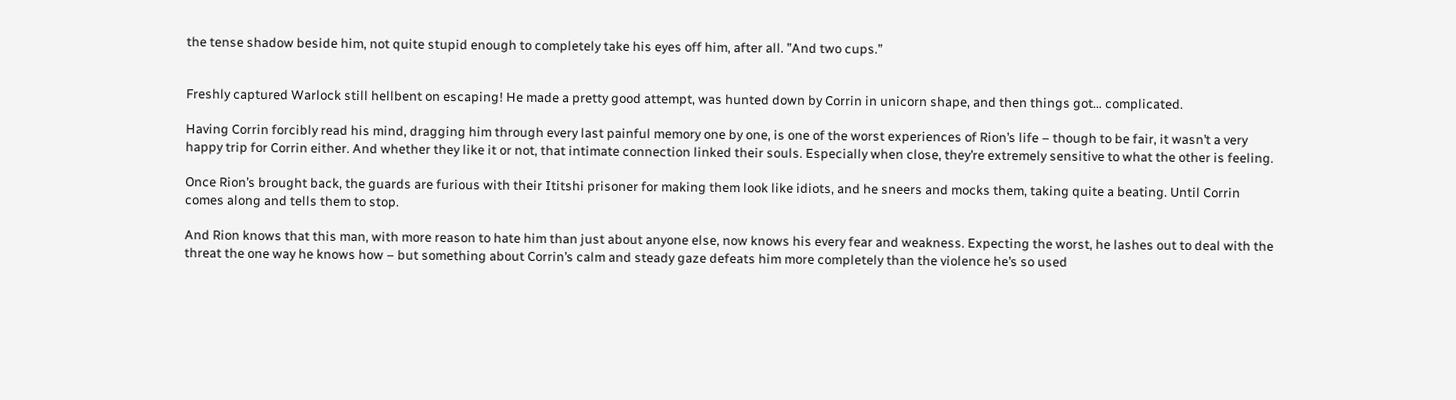the tense shadow beside him, not quite stupid enough to completely take his eyes off him, after all. ”And two cups.”


Freshly captured Warlock still hellbent on escaping! He made a pretty good attempt, was hunted down by Corrin in unicorn shape, and then things got… complicated.

Having Corrin forcibly read his mind, dragging him through every last painful memory one by one, is one of the worst experiences of Rion’s life – though to be fair, it wasn’t a very happy trip for Corrin either. And whether they like it or not, that intimate connection linked their souls. Especially when close, they’re extremely sensitive to what the other is feeling.

Once Rion’s brought back, the guards are furious with their Ititshi prisoner for making them look like idiots, and he sneers and mocks them, taking quite a beating. Until Corrin comes along and tells them to stop.

And Rion knows that this man, with more reason to hate him than just about anyone else, now knows his every fear and weakness. Expecting the worst, he lashes out to deal with the threat the one way he knows how – but something about Corrin’s calm and steady gaze defeats him more completely than the violence he’s so used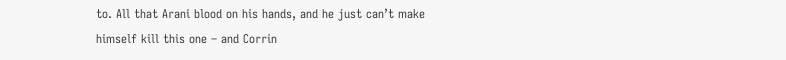to. All that Arani blood on his hands, and he just can’t make himself kill this one – and Corrin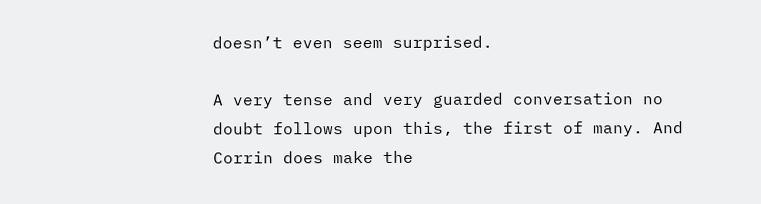doesn’t even seem surprised.

A very tense and very guarded conversation no doubt follows upon this, the first of many. And Corrin does make the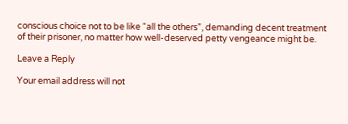conscious choice not to be like “all the others”, demanding decent treatment of their prisoner, no matter how well-deserved petty vengeance might be.

Leave a Reply

Your email address will not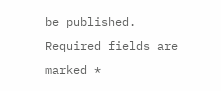be published. Required fields are marked *